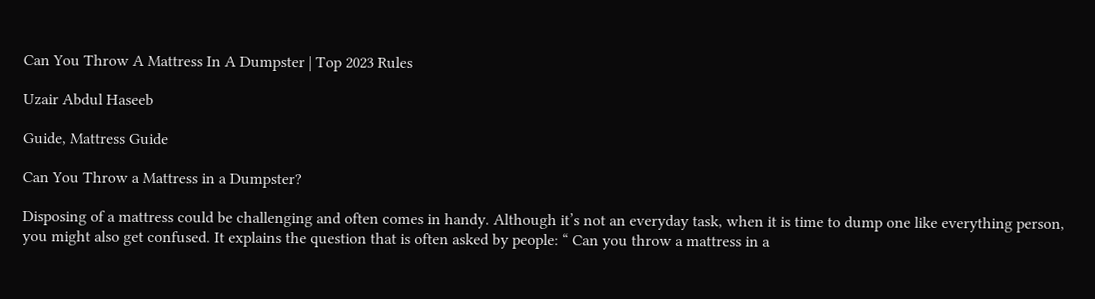Can You Throw A Mattress In A Dumpster | Top 2023 Rules

Uzair Abdul Haseeb

Guide, Mattress Guide

Can You Throw a Mattress in a Dumpster?

Disposing of a mattress could be challenging and often comes in handy. Although it’s not an everyday task, when it is time to dump one like everything person, you might also get confused. It explains the question that is often asked by people: “ Can you throw a mattress in a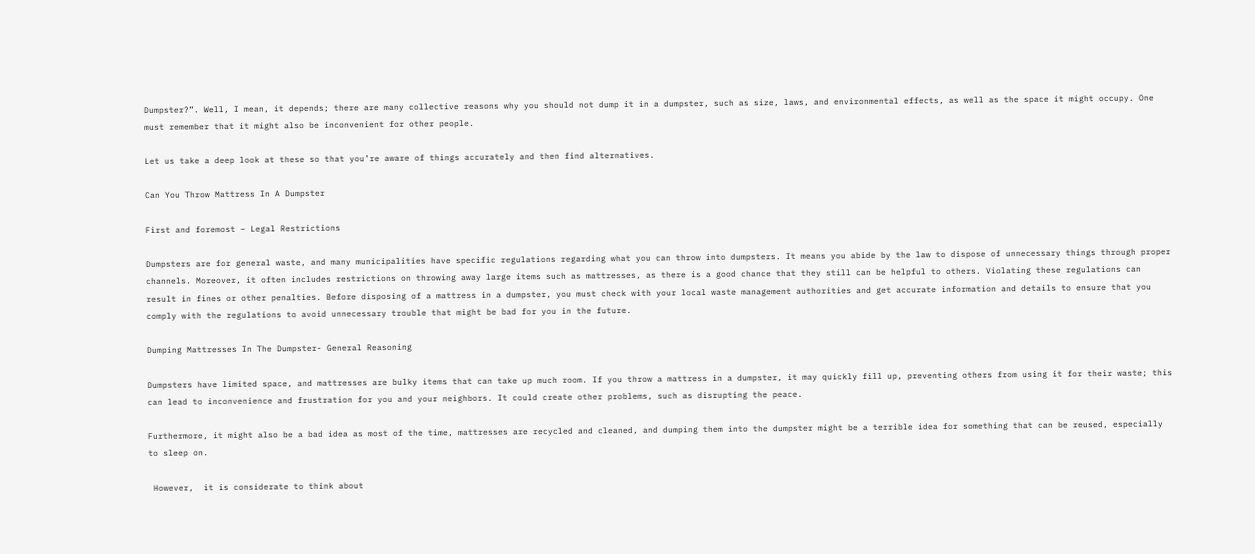Dumpster?”. Well, I mean, it depends; there are many collective reasons why you should not dump it in a dumpster, such as size, laws, and environmental effects, as well as the space it might occupy. One must remember that it might also be inconvenient for other people.

Let us take a deep look at these so that you’re aware of things accurately and then find alternatives.

Can You Throw Mattress In A Dumpster

First and foremost – Legal Restrictions

Dumpsters are for general waste, and many municipalities have specific regulations regarding what you can throw into dumpsters. It means you abide by the law to dispose of unnecessary things through proper channels. Moreover, it often includes restrictions on throwing away large items such as mattresses, as there is a good chance that they still can be helpful to others. Violating these regulations can result in fines or other penalties. Before disposing of a mattress in a dumpster, you must check with your local waste management authorities and get accurate information and details to ensure that you comply with the regulations to avoid unnecessary trouble that might be bad for you in the future.

Dumping Mattresses In The Dumpster- General Reasoning

Dumpsters have limited space, and mattresses are bulky items that can take up much room. If you throw a mattress in a dumpster, it may quickly fill up, preventing others from using it for their waste; this can lead to inconvenience and frustration for you and your neighbors. It could create other problems, such as disrupting the peace.

Furthermore, it might also be a bad idea as most of the time, mattresses are recycled and cleaned, and dumping them into the dumpster might be a terrible idea for something that can be reused, especially to sleep on.

 However,  it is considerate to think about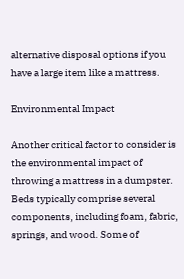alternative disposal options if you have a large item like a mattress.

Environmental Impact

Another critical factor to consider is the environmental impact of throwing a mattress in a dumpster. Beds typically comprise several components, including foam, fabric, springs, and wood. Some of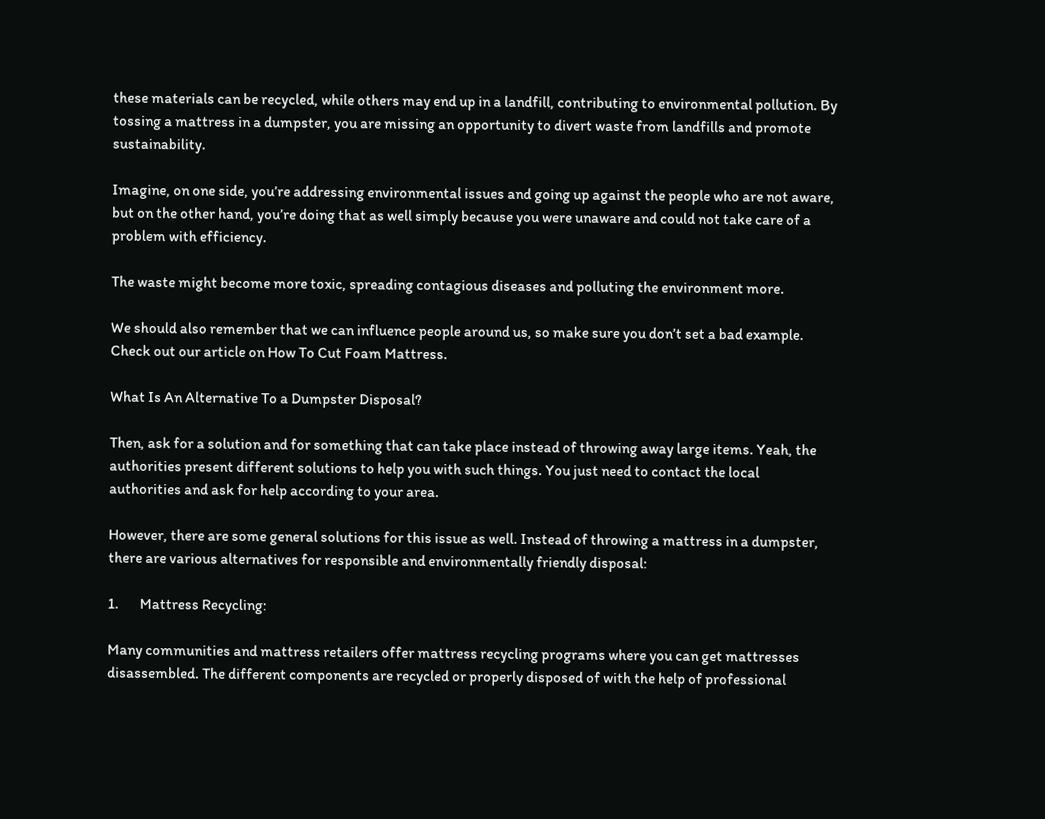these materials can be recycled, while others may end up in a landfill, contributing to environmental pollution. By tossing a mattress in a dumpster, you are missing an opportunity to divert waste from landfills and promote sustainability.

Imagine, on one side, you’re addressing environmental issues and going up against the people who are not aware, but on the other hand, you’re doing that as well simply because you were unaware and could not take care of a problem with efficiency.

The waste might become more toxic, spreading contagious diseases and polluting the environment more.

We should also remember that we can influence people around us, so make sure you don’t set a bad example. Check out our article on How To Cut Foam Mattress.

What Is An Alternative To a Dumpster Disposal?

Then, ask for a solution and for something that can take place instead of throwing away large items. Yeah, the authorities present different solutions to help you with such things. You just need to contact the local authorities and ask for help according to your area.

However, there are some general solutions for this issue as well. Instead of throwing a mattress in a dumpster, there are various alternatives for responsible and environmentally friendly disposal:

1.       Mattress Recycling:

Many communities and mattress retailers offer mattress recycling programs where you can get mattresses disassembled. The different components are recycled or properly disposed of with the help of professional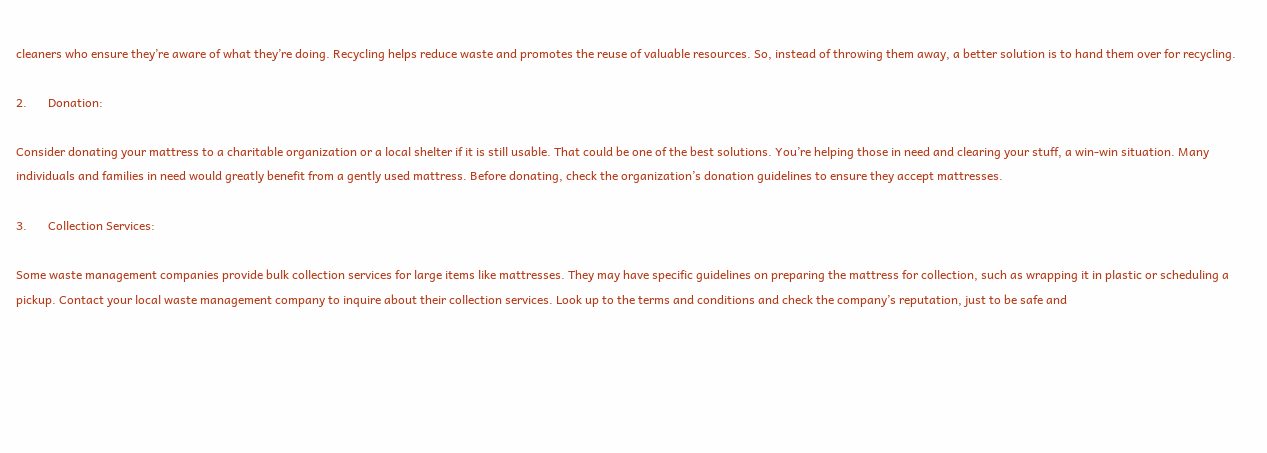cleaners who ensure they’re aware of what they’re doing. Recycling helps reduce waste and promotes the reuse of valuable resources. So, instead of throwing them away, a better solution is to hand them over for recycling.

2.       Donation:

Consider donating your mattress to a charitable organization or a local shelter if it is still usable. That could be one of the best solutions. You’re helping those in need and clearing your stuff, a win-win situation. Many individuals and families in need would greatly benefit from a gently used mattress. Before donating, check the organization’s donation guidelines to ensure they accept mattresses.

3.       Collection Services:

Some waste management companies provide bulk collection services for large items like mattresses. They may have specific guidelines on preparing the mattress for collection, such as wrapping it in plastic or scheduling a pickup. Contact your local waste management company to inquire about their collection services. Look up to the terms and conditions and check the company’s reputation, just to be safe and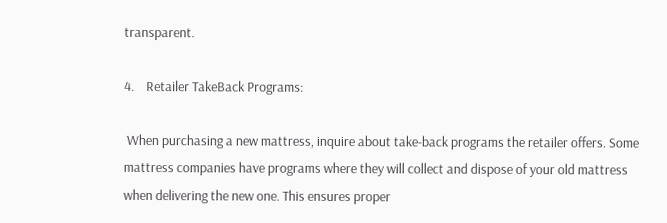transparent.

4.    Retailer TakeBack Programs:

 When purchasing a new mattress, inquire about take-back programs the retailer offers. Some mattress companies have programs where they will collect and dispose of your old mattress when delivering the new one. This ensures proper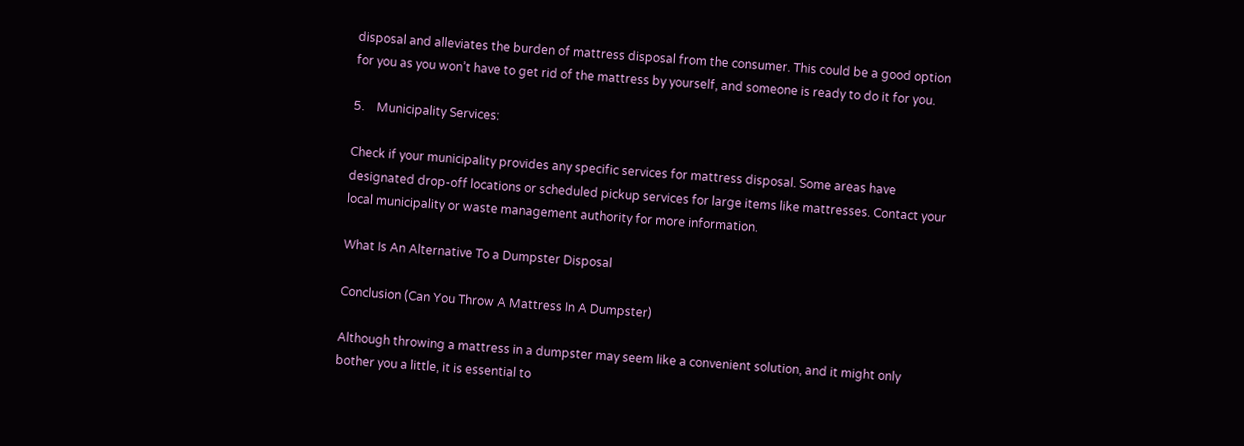disposal and alleviates the burden of mattress disposal from the consumer. This could be a good option for you as you won’t have to get rid of the mattress by yourself, and someone is ready to do it for you.

5.    Municipality Services:

Check if your municipality provides any specific services for mattress disposal. Some areas have designated drop-off locations or scheduled pickup services for large items like mattresses. Contact your local municipality or waste management authority for more information.

What Is An Alternative To a Dumpster Disposal

Conclusion (Can You Throw A Mattress In A Dumpster)

Although throwing a mattress in a dumpster may seem like a convenient solution, and it might only bother you a little, it is essential to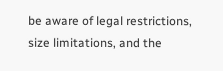be aware of legal restrictions, size limitations, and the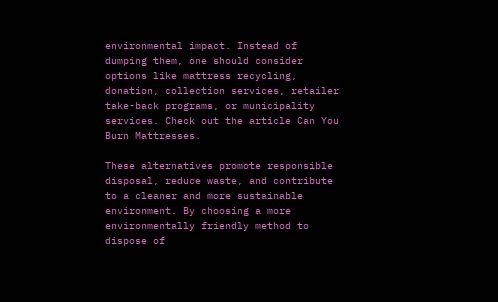environmental impact. Instead of dumping them, one should consider options like mattress recycling, donation, collection services, retailer take-back programs, or municipality services. Check out the article Can You Burn Mattresses.

These alternatives promote responsible disposal, reduce waste, and contribute to a cleaner and more sustainable environment. By choosing a more environmentally friendly method to dispose of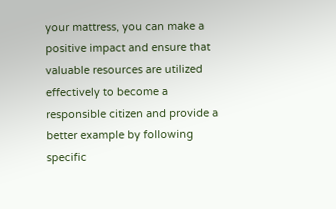your mattress, you can make a positive impact and ensure that valuable resources are utilized effectively to become a responsible citizen and provide a better example by following specific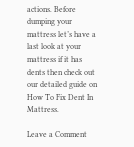actions. Before dumping your mattress let’s have a last look at your mattress if it has dents then check out our detailed guide on How To Fix Dent In Mattress.

Leave a Comment